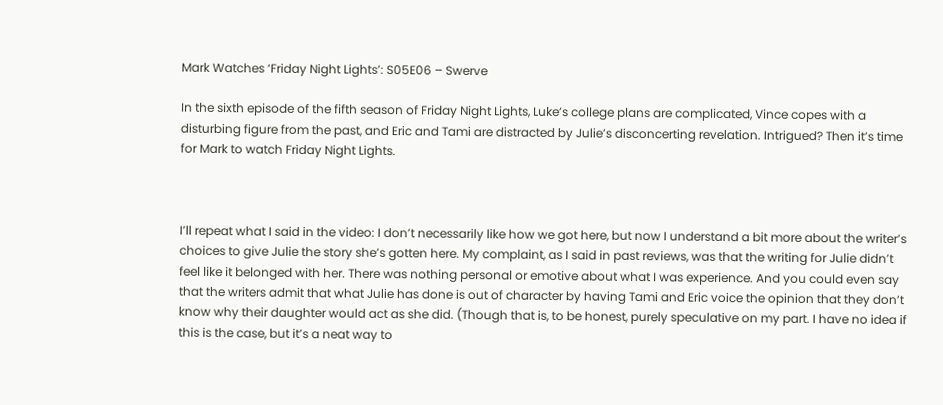Mark Watches ‘Friday Night Lights’: S05E06 – Swerve

In the sixth episode of the fifth season of Friday Night Lights, Luke’s college plans are complicated, Vince copes with a disturbing figure from the past, and Eric and Tami are distracted by Julie’s disconcerting revelation. Intrigued? Then it’s time for Mark to watch Friday Night Lights.



I’ll repeat what I said in the video: I don’t necessarily like how we got here, but now I understand a bit more about the writer’s choices to give Julie the story she’s gotten here. My complaint, as I said in past reviews, was that the writing for Julie didn’t feel like it belonged with her. There was nothing personal or emotive about what I was experience. And you could even say that the writers admit that what Julie has done is out of character by having Tami and Eric voice the opinion that they don’t know why their daughter would act as she did. (Though that is, to be honest, purely speculative on my part. I have no idea if this is the case, but it’s a neat way to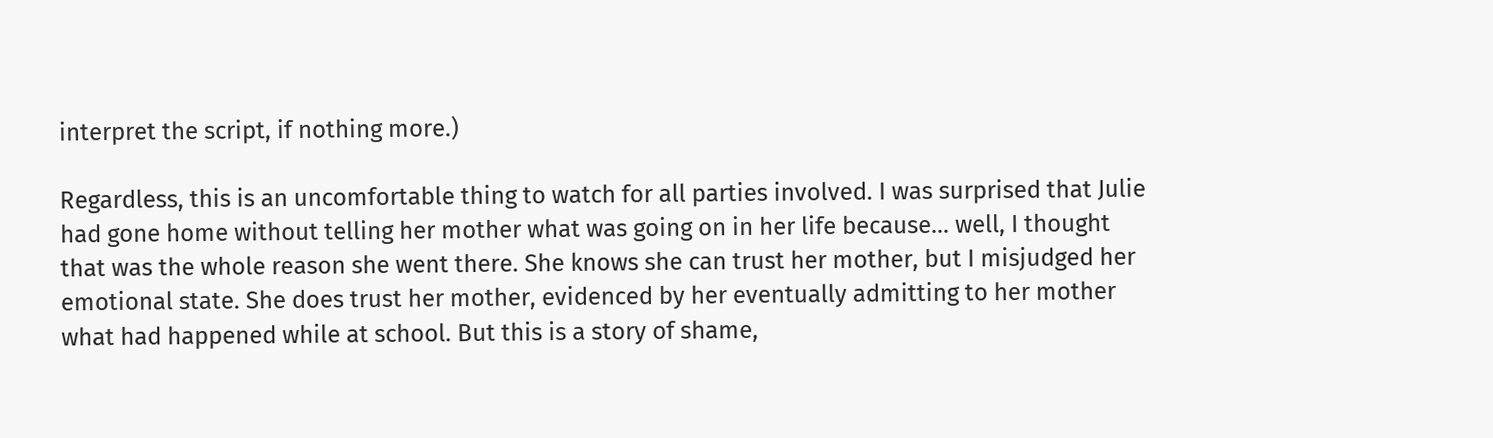interpret the script, if nothing more.)

Regardless, this is an uncomfortable thing to watch for all parties involved. I was surprised that Julie had gone home without telling her mother what was going on in her life because… well, I thought that was the whole reason she went there. She knows she can trust her mother, but I misjudged her emotional state. She does trust her mother, evidenced by her eventually admitting to her mother what had happened while at school. But this is a story of shame,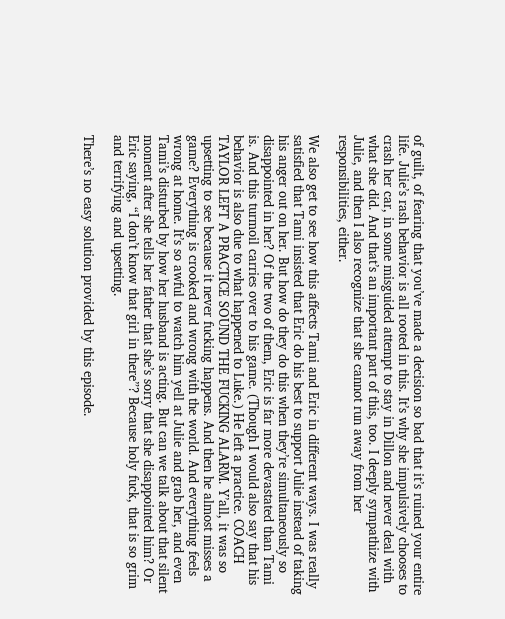of guilt, of fearing that you’ve made a decision so bad that it’s ruined your entire life. Julie’s rash behavior is all rooted in this. It’s why she impulsively chooses to crash her car, in some misguided attempt to stay in Dillon and never deal with what she did. And that’s an important part of this, too. I deeply sympathize with Julie, and then I also recognize that she cannot run away from her responsibilities, either.

We also get to see how this affects Tami and Eric in different ways. I was really satisfied that Tami insisted that Eric do his best to support Julie instead of taking his anger out on her. But how do they do this when they’re simultaneously so disappointed in her? Of the two of them, Eric is far more devastated than Tami is. And this turmoil carries over to his game. (Though I would also say that his behavior is also due to what happened to Luke.) He left a practice. COACH TAYLOR LEFT A PRACTICE SOUND THE FUCKING ALARM. Y’all, it was so upsetting to see because it never fucking happens. And then he almost misses a game? Everything is crooked and wrong with the world. And everything feels wrong at home. It’s so awful to watch him yell at Julie and grab her, and even Tami’s disturbed by how her husband is acting. But can we talk about that silent moment after she tells her father that she’s sorry that she disappointed him? Or Eric saying, “I don’t know that girl in there”? Because holy fuck, that is so grim and terrifying and upsetting.

There’s no easy solution provided by this episode.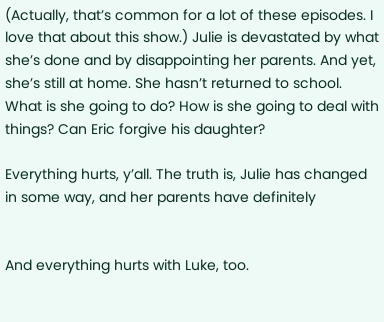(Actually, that’s common for a lot of these episodes. I love that about this show.) Julie is devastated by what she’s done and by disappointing her parents. And yet, she’s still at home. She hasn’t returned to school. What is she going to do? How is she going to deal with things? Can Eric forgive his daughter?

Everything hurts, y’all. The truth is, Julie has changed in some way, and her parents have definitely


And everything hurts with Luke, too.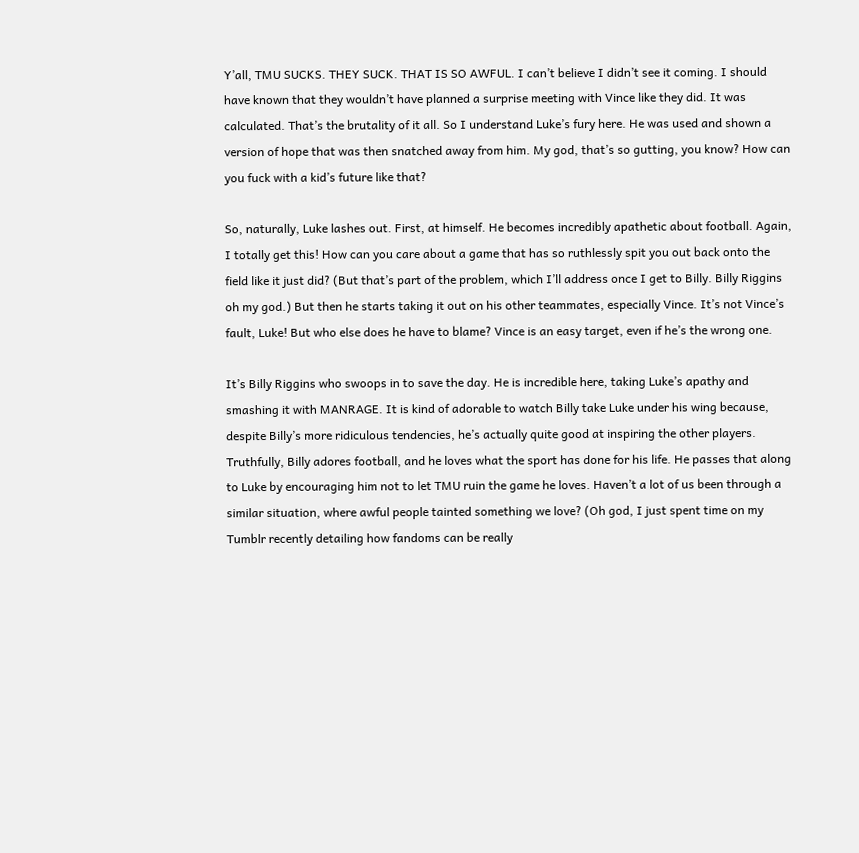Y’all, TMU SUCKS. THEY SUCK. THAT IS SO AWFUL. I can’t believe I didn’t see it coming. I should have known that they wouldn’t have planned a surprise meeting with Vince like they did. It was calculated. That’s the brutality of it all. So I understand Luke’s fury here. He was used and shown a version of hope that was then snatched away from him. My god, that’s so gutting, you know? How can you fuck with a kid’s future like that?

So, naturally, Luke lashes out. First, at himself. He becomes incredibly apathetic about football. Again, I totally get this! How can you care about a game that has so ruthlessly spit you out back onto the field like it just did? (But that’s part of the problem, which I’ll address once I get to Billy. Billy Riggins oh my god.) But then he starts taking it out on his other teammates, especially Vince. It’s not Vince’s fault, Luke! But who else does he have to blame? Vince is an easy target, even if he’s the wrong one.

It’s Billy Riggins who swoops in to save the day. He is incredible here, taking Luke’s apathy and smashing it with MANRAGE. It is kind of adorable to watch Billy take Luke under his wing because, despite Billy’s more ridiculous tendencies, he’s actually quite good at inspiring the other players. Truthfully, Billy adores football, and he loves what the sport has done for his life. He passes that along to Luke by encouraging him not to let TMU ruin the game he loves. Haven’t a lot of us been through a similar situation, where awful people tainted something we love? (Oh god, I just spent time on my Tumblr recently detailing how fandoms can be really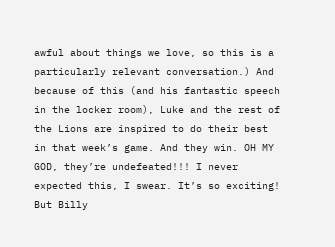awful about things we love, so this is a particularly relevant conversation.) And because of this (and his fantastic speech in the locker room), Luke and the rest of the Lions are inspired to do their best in that week’s game. And they win. OH MY GOD, they’re undefeated!!! I never expected this, I swear. It’s so exciting! But Billy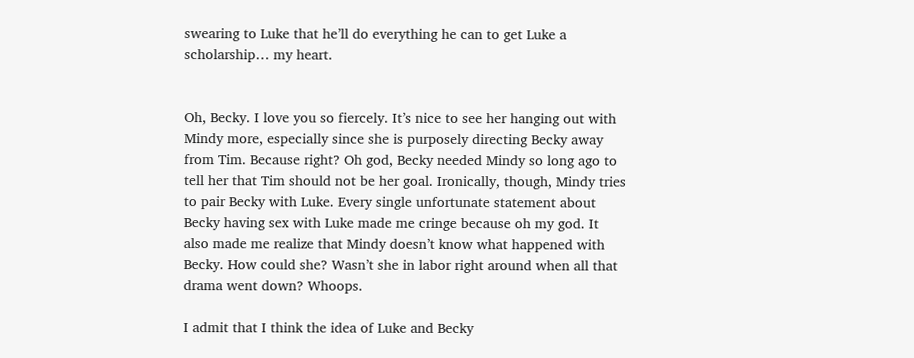swearing to Luke that he’ll do everything he can to get Luke a scholarship… my heart.


Oh, Becky. I love you so fiercely. It’s nice to see her hanging out with Mindy more, especially since she is purposely directing Becky away from Tim. Because right? Oh god, Becky needed Mindy so long ago to tell her that Tim should not be her goal. Ironically, though, Mindy tries to pair Becky with Luke. Every single unfortunate statement about Becky having sex with Luke made me cringe because oh my god. It also made me realize that Mindy doesn’t know what happened with Becky. How could she? Wasn’t she in labor right around when all that drama went down? Whoops.

I admit that I think the idea of Luke and Becky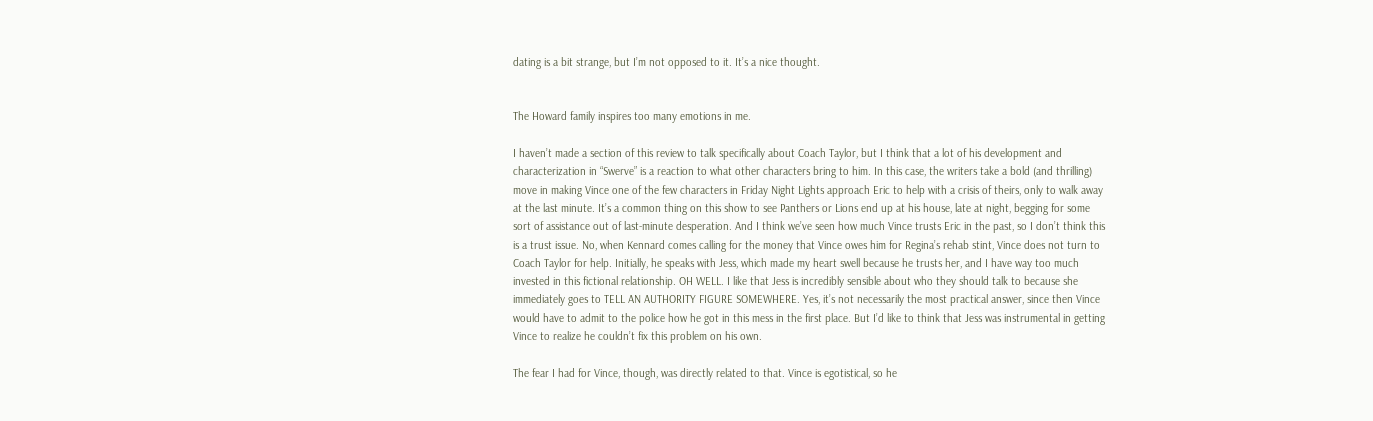dating is a bit strange, but I’m not opposed to it. It’s a nice thought.


The Howard family inspires too many emotions in me.

I haven’t made a section of this review to talk specifically about Coach Taylor, but I think that a lot of his development and characterization in “Swerve” is a reaction to what other characters bring to him. In this case, the writers take a bold (and thrilling) move in making Vince one of the few characters in Friday Night Lights approach Eric to help with a crisis of theirs, only to walk away at the last minute. It’s a common thing on this show to see Panthers or Lions end up at his house, late at night, begging for some sort of assistance out of last-minute desperation. And I think we’ve seen how much Vince trusts Eric in the past, so I don’t think this is a trust issue. No, when Kennard comes calling for the money that Vince owes him for Regina’s rehab stint, Vince does not turn to Coach Taylor for help. Initially, he speaks with Jess, which made my heart swell because he trusts her, and I have way too much invested in this fictional relationship. OH WELL. I like that Jess is incredibly sensible about who they should talk to because she immediately goes to TELL AN AUTHORITY FIGURE SOMEWHERE. Yes, it’s not necessarily the most practical answer, since then Vince would have to admit to the police how he got in this mess in the first place. But I’d like to think that Jess was instrumental in getting Vince to realize he couldn’t fix this problem on his own.

The fear I had for Vince, though, was directly related to that. Vince is egotistical, so he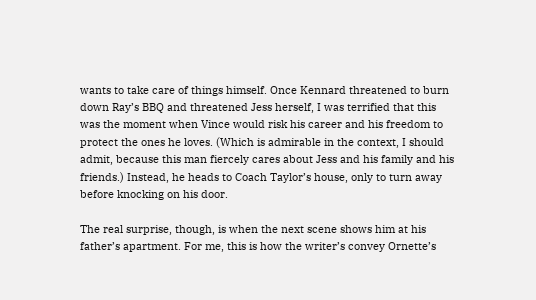wants to take care of things himself. Once Kennard threatened to burn down Ray’s BBQ and threatened Jess herself, I was terrified that this was the moment when Vince would risk his career and his freedom to protect the ones he loves. (Which is admirable in the context, I should admit, because this man fiercely cares about Jess and his family and his friends.) Instead, he heads to Coach Taylor’s house, only to turn away before knocking on his door.

The real surprise, though, is when the next scene shows him at his father’s apartment. For me, this is how the writer’s convey Ornette’s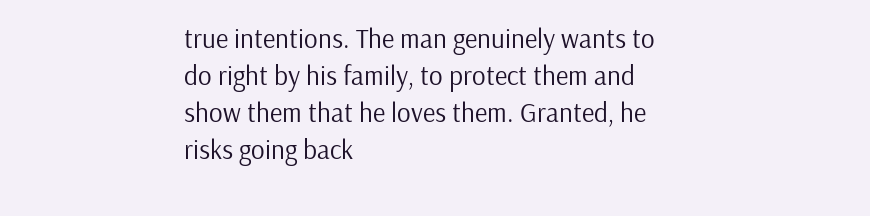true intentions. The man genuinely wants to do right by his family, to protect them and show them that he loves them. Granted, he risks going back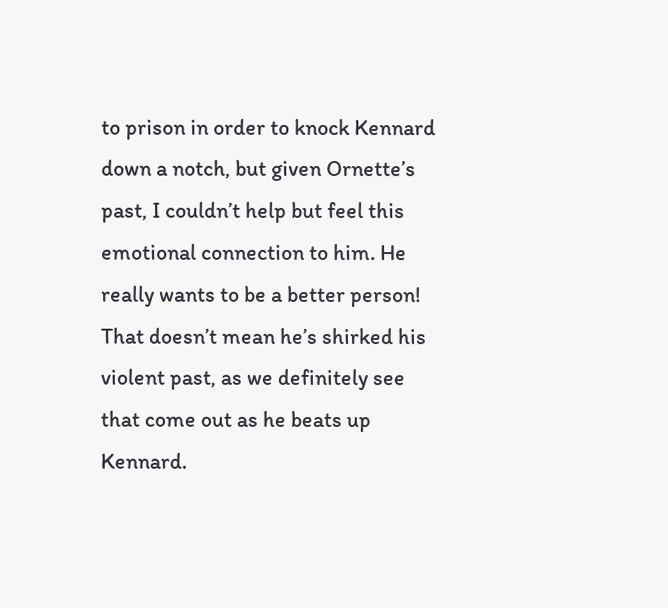to prison in order to knock Kennard down a notch, but given Ornette’s past, I couldn’t help but feel this emotional connection to him. He really wants to be a better person! That doesn’t mean he’s shirked his violent past, as we definitely see that come out as he beats up Kennard.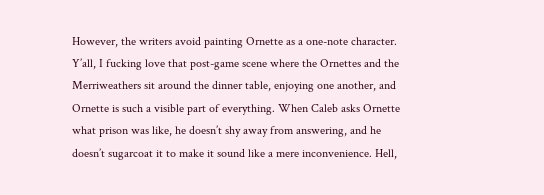However, the writers avoid painting Ornette as a one-note character. Y’all, I fucking love that post-game scene where the Ornettes and the Merriweathers sit around the dinner table, enjoying one another, and Ornette is such a visible part of everything. When Caleb asks Ornette what prison was like, he doesn’t shy away from answering, and he doesn’t sugarcoat it to make it sound like a mere inconvenience. Hell,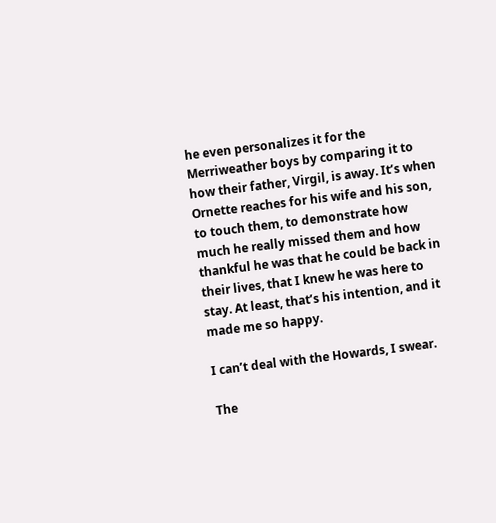he even personalizes it for the Merriweather boys by comparing it to how their father, Virgil, is away. It’s when Ornette reaches for his wife and his son, to touch them, to demonstrate how much he really missed them and how thankful he was that he could be back in their lives, that I knew he was here to stay. At least, that’s his intention, and it made me so happy.

I can’t deal with the Howards, I swear.

The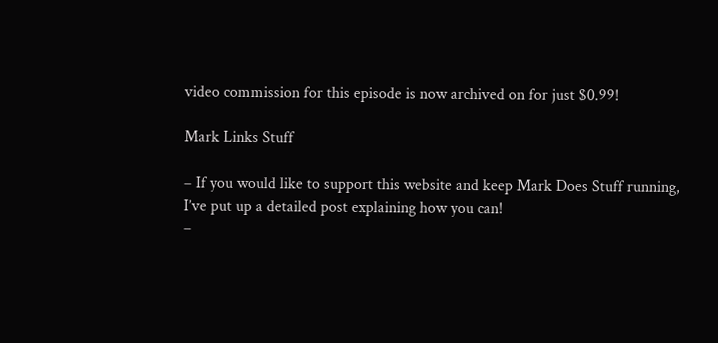video commission for this episode is now archived on for just $0.99!

Mark Links Stuff

– If you would like to support this website and keep Mark Does Stuff running, I’ve put up a detailed post explaining how you can!
–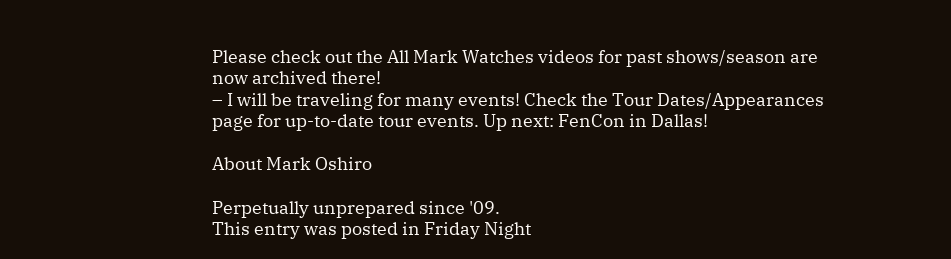Please check out the All Mark Watches videos for past shows/season are now archived there!
– I will be traveling for many events! Check the Tour Dates/Appearances page for up-to-date tour events. Up next: FenCon in Dallas!

About Mark Oshiro

Perpetually unprepared since '09.
This entry was posted in Friday Night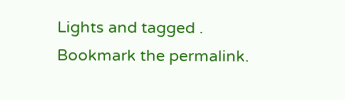Lights and tagged . Bookmark the permalink.